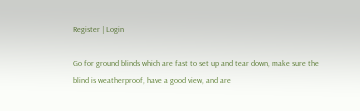Register | Login

Go for ground blinds which are fast to set up and tear down, make sure the blind is weatherproof, have a good view, and are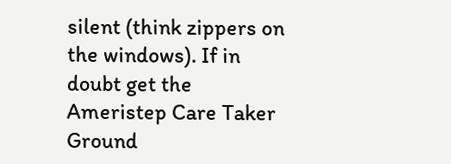silent (think zippers on the windows). If in doubt get the Ameristep Care Taker Ground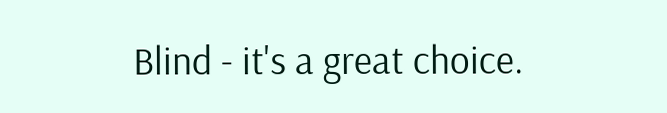Blind - it's a great choice.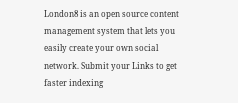London8 is an open source content management system that lets you easily create your own social network. Submit your Links to get faster indexing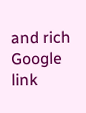and rich Google link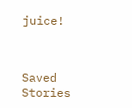juice!



Saved Stories